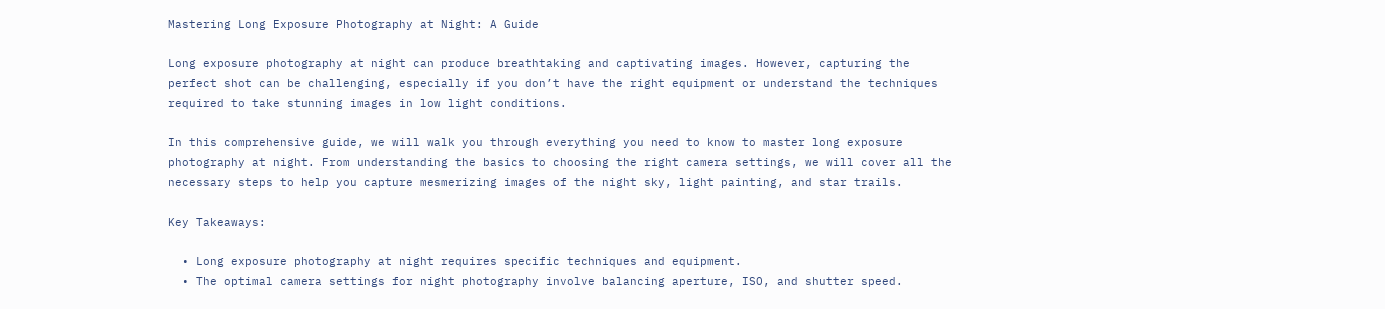Mastering Long Exposure Photography at Night: A Guide

Long exposure photography at night can produce breathtaking and captivating images. However, capturing the perfect shot can be challenging, especially if you don’t have the right equipment or understand the techniques required to take stunning images in low light conditions.

In this comprehensive guide, we will walk you through everything you need to know to master long exposure photography at night. From understanding the basics to choosing the right camera settings, we will cover all the necessary steps to help you capture mesmerizing images of the night sky, light painting, and star trails.

Key Takeaways:

  • Long exposure photography at night requires specific techniques and equipment.
  • The optimal camera settings for night photography involve balancing aperture, ISO, and shutter speed.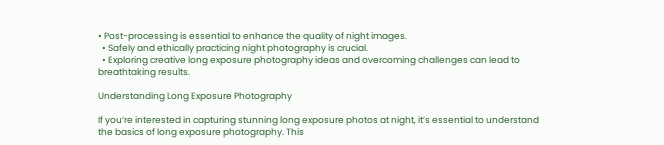• Post-processing is essential to enhance the quality of night images.
  • Safely and ethically practicing night photography is crucial.
  • Exploring creative long exposure photography ideas and overcoming challenges can lead to breathtaking results.

Understanding Long Exposure Photography

If you’re interested in capturing stunning long exposure photos at night, it’s essential to understand the basics of long exposure photography. This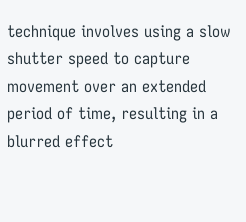technique involves using a slow shutter speed to capture movement over an extended period of time, resulting in a blurred effect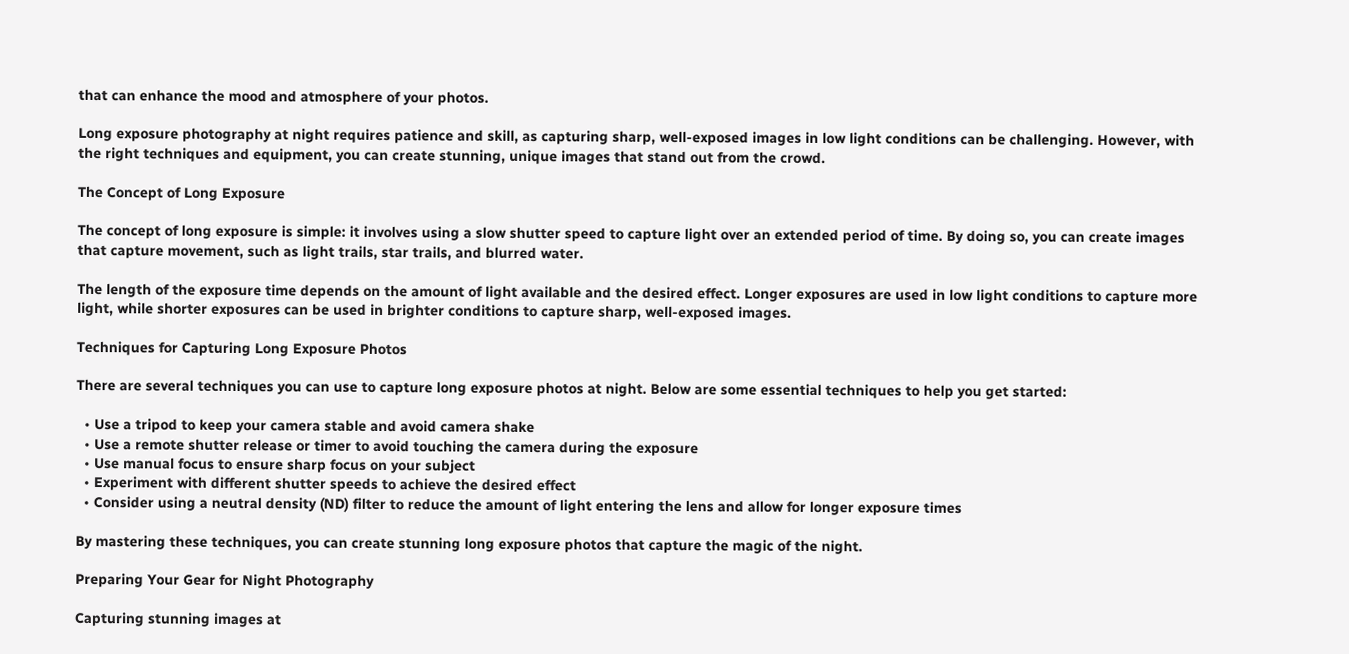that can enhance the mood and atmosphere of your photos.

Long exposure photography at night requires patience and skill, as capturing sharp, well-exposed images in low light conditions can be challenging. However, with the right techniques and equipment, you can create stunning, unique images that stand out from the crowd.

The Concept of Long Exposure

The concept of long exposure is simple: it involves using a slow shutter speed to capture light over an extended period of time. By doing so, you can create images that capture movement, such as light trails, star trails, and blurred water.

The length of the exposure time depends on the amount of light available and the desired effect. Longer exposures are used in low light conditions to capture more light, while shorter exposures can be used in brighter conditions to capture sharp, well-exposed images.

Techniques for Capturing Long Exposure Photos

There are several techniques you can use to capture long exposure photos at night. Below are some essential techniques to help you get started:

  • Use a tripod to keep your camera stable and avoid camera shake
  • Use a remote shutter release or timer to avoid touching the camera during the exposure
  • Use manual focus to ensure sharp focus on your subject
  • Experiment with different shutter speeds to achieve the desired effect
  • Consider using a neutral density (ND) filter to reduce the amount of light entering the lens and allow for longer exposure times

By mastering these techniques, you can create stunning long exposure photos that capture the magic of the night.

Preparing Your Gear for Night Photography

Capturing stunning images at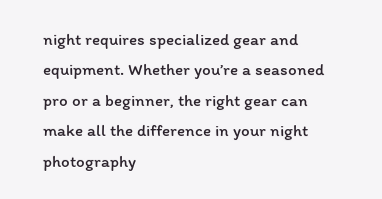night requires specialized gear and equipment. Whether you’re a seasoned pro or a beginner, the right gear can make all the difference in your night photography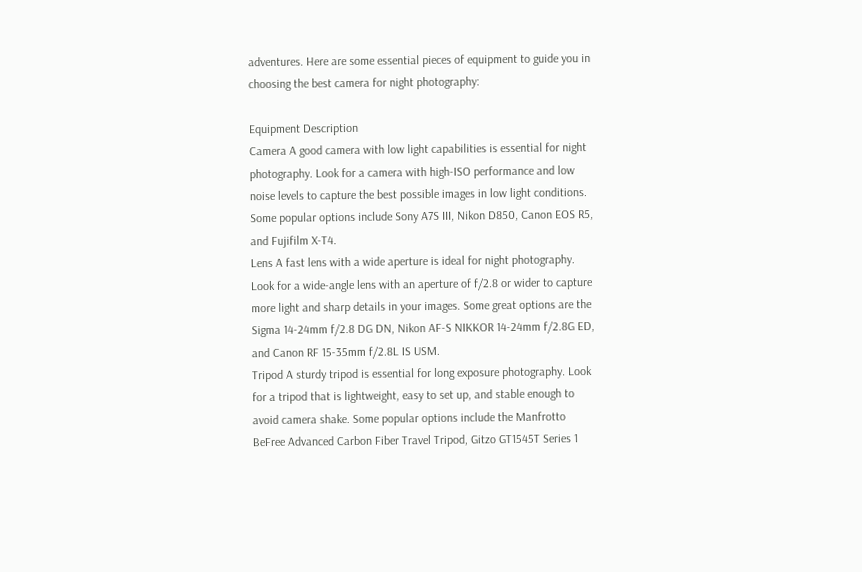adventures. Here are some essential pieces of equipment to guide you in choosing the best camera for night photography:

Equipment Description
Camera A good camera with low light capabilities is essential for night photography. Look for a camera with high-ISO performance and low noise levels to capture the best possible images in low light conditions. Some popular options include Sony A7S III, Nikon D850, Canon EOS R5, and Fujifilm X-T4.
Lens A fast lens with a wide aperture is ideal for night photography. Look for a wide-angle lens with an aperture of f/2.8 or wider to capture more light and sharp details in your images. Some great options are the Sigma 14-24mm f/2.8 DG DN, Nikon AF-S NIKKOR 14-24mm f/2.8G ED, and Canon RF 15-35mm f/2.8L IS USM.
Tripod A sturdy tripod is essential for long exposure photography. Look for a tripod that is lightweight, easy to set up, and stable enough to avoid camera shake. Some popular options include the Manfrotto BeFree Advanced Carbon Fiber Travel Tripod, Gitzo GT1545T Series 1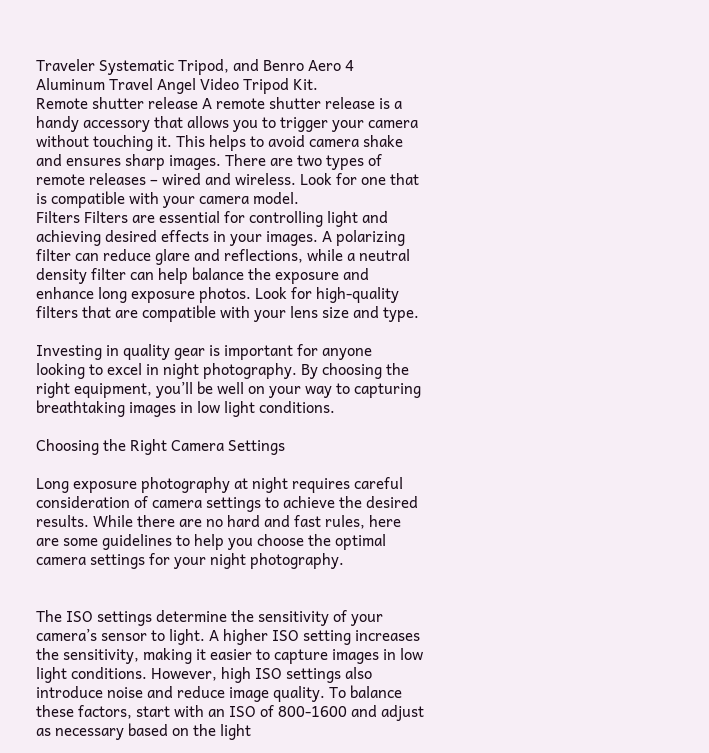Traveler Systematic Tripod, and Benro Aero 4 Aluminum Travel Angel Video Tripod Kit.
Remote shutter release A remote shutter release is a handy accessory that allows you to trigger your camera without touching it. This helps to avoid camera shake and ensures sharp images. There are two types of remote releases – wired and wireless. Look for one that is compatible with your camera model.
Filters Filters are essential for controlling light and achieving desired effects in your images. A polarizing filter can reduce glare and reflections, while a neutral density filter can help balance the exposure and enhance long exposure photos. Look for high-quality filters that are compatible with your lens size and type.

Investing in quality gear is important for anyone looking to excel in night photography. By choosing the right equipment, you’ll be well on your way to capturing breathtaking images in low light conditions.

Choosing the Right Camera Settings

Long exposure photography at night requires careful consideration of camera settings to achieve the desired results. While there are no hard and fast rules, here are some guidelines to help you choose the optimal camera settings for your night photography.


The ISO settings determine the sensitivity of your camera’s sensor to light. A higher ISO setting increases the sensitivity, making it easier to capture images in low light conditions. However, high ISO settings also introduce noise and reduce image quality. To balance these factors, start with an ISO of 800-1600 and adjust as necessary based on the light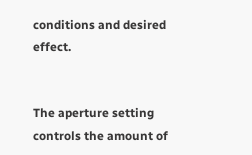conditions and desired effect.


The aperture setting controls the amount of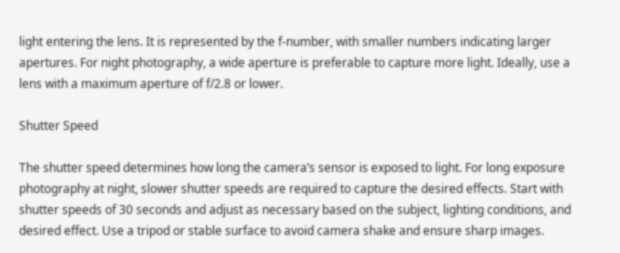light entering the lens. It is represented by the f-number, with smaller numbers indicating larger apertures. For night photography, a wide aperture is preferable to capture more light. Ideally, use a lens with a maximum aperture of f/2.8 or lower.

Shutter Speed

The shutter speed determines how long the camera’s sensor is exposed to light. For long exposure photography at night, slower shutter speeds are required to capture the desired effects. Start with shutter speeds of 30 seconds and adjust as necessary based on the subject, lighting conditions, and desired effect. Use a tripod or stable surface to avoid camera shake and ensure sharp images.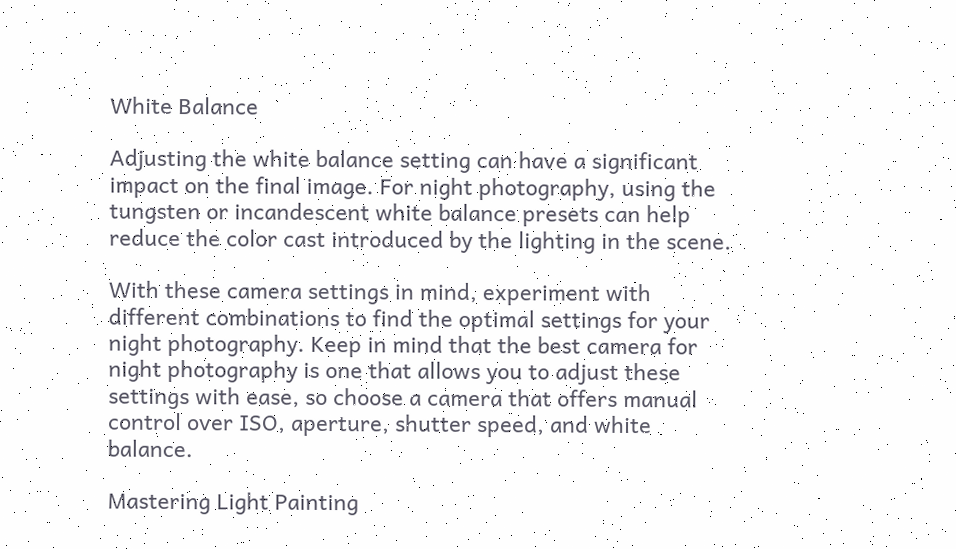White Balance

Adjusting the white balance setting can have a significant impact on the final image. For night photography, using the tungsten or incandescent white balance presets can help reduce the color cast introduced by the lighting in the scene.

With these camera settings in mind, experiment with different combinations to find the optimal settings for your night photography. Keep in mind that the best camera for night photography is one that allows you to adjust these settings with ease, so choose a camera that offers manual control over ISO, aperture, shutter speed, and white balance.

Mastering Light Painting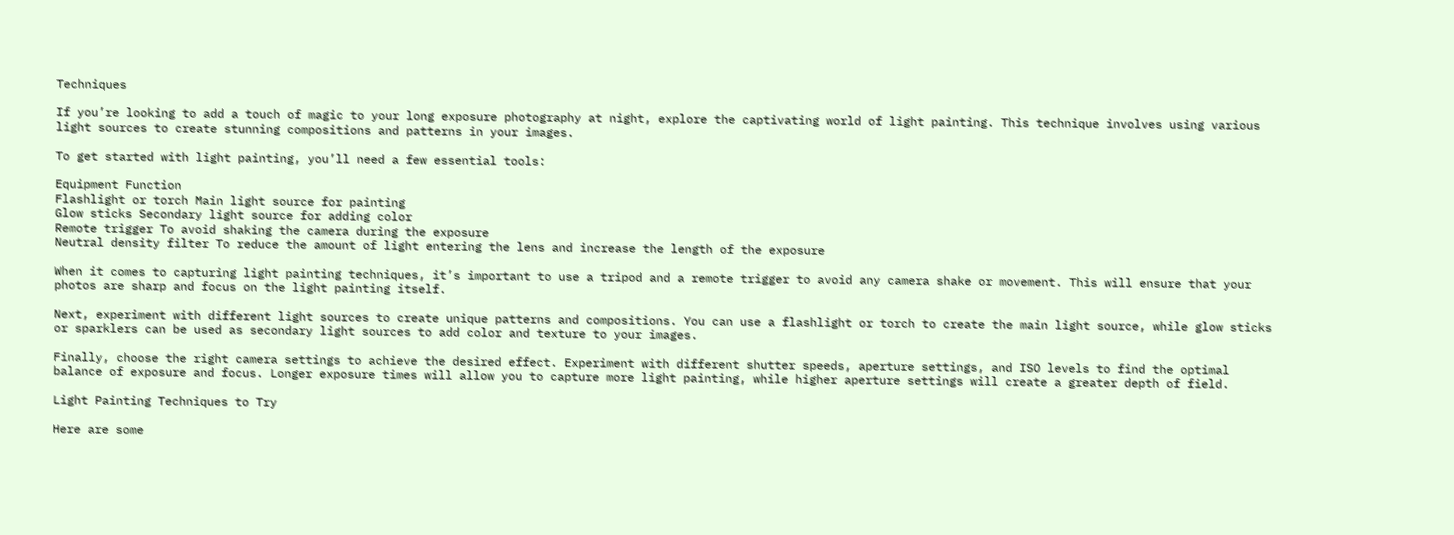Techniques

If you’re looking to add a touch of magic to your long exposure photography at night, explore the captivating world of light painting. This technique involves using various light sources to create stunning compositions and patterns in your images.

To get started with light painting, you’ll need a few essential tools:

Equipment Function
Flashlight or torch Main light source for painting
Glow sticks Secondary light source for adding color
Remote trigger To avoid shaking the camera during the exposure
Neutral density filter To reduce the amount of light entering the lens and increase the length of the exposure

When it comes to capturing light painting techniques, it’s important to use a tripod and a remote trigger to avoid any camera shake or movement. This will ensure that your photos are sharp and focus on the light painting itself.

Next, experiment with different light sources to create unique patterns and compositions. You can use a flashlight or torch to create the main light source, while glow sticks or sparklers can be used as secondary light sources to add color and texture to your images.

Finally, choose the right camera settings to achieve the desired effect. Experiment with different shutter speeds, aperture settings, and ISO levels to find the optimal balance of exposure and focus. Longer exposure times will allow you to capture more light painting, while higher aperture settings will create a greater depth of field.

Light Painting Techniques to Try

Here are some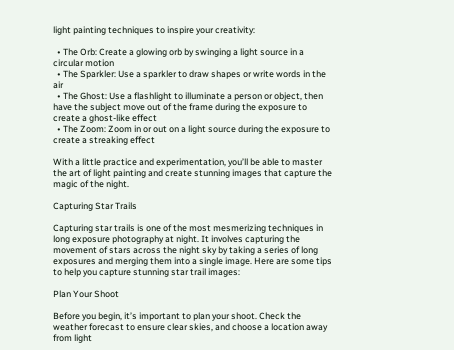light painting techniques to inspire your creativity:

  • The Orb: Create a glowing orb by swinging a light source in a circular motion
  • The Sparkler: Use a sparkler to draw shapes or write words in the air
  • The Ghost: Use a flashlight to illuminate a person or object, then have the subject move out of the frame during the exposure to create a ghost-like effect
  • The Zoom: Zoom in or out on a light source during the exposure to create a streaking effect

With a little practice and experimentation, you’ll be able to master the art of light painting and create stunning images that capture the magic of the night.

Capturing Star Trails

Capturing star trails is one of the most mesmerizing techniques in long exposure photography at night. It involves capturing the movement of stars across the night sky by taking a series of long exposures and merging them into a single image. Here are some tips to help you capture stunning star trail images:

Plan Your Shoot

Before you begin, it’s important to plan your shoot. Check the weather forecast to ensure clear skies, and choose a location away from light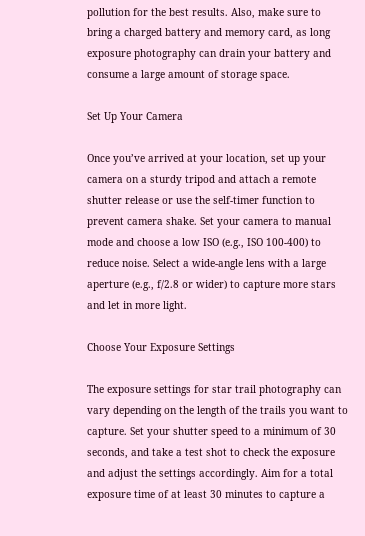pollution for the best results. Also, make sure to bring a charged battery and memory card, as long exposure photography can drain your battery and consume a large amount of storage space.

Set Up Your Camera

Once you’ve arrived at your location, set up your camera on a sturdy tripod and attach a remote shutter release or use the self-timer function to prevent camera shake. Set your camera to manual mode and choose a low ISO (e.g., ISO 100-400) to reduce noise. Select a wide-angle lens with a large aperture (e.g., f/2.8 or wider) to capture more stars and let in more light.

Choose Your Exposure Settings

The exposure settings for star trail photography can vary depending on the length of the trails you want to capture. Set your shutter speed to a minimum of 30 seconds, and take a test shot to check the exposure and adjust the settings accordingly. Aim for a total exposure time of at least 30 minutes to capture a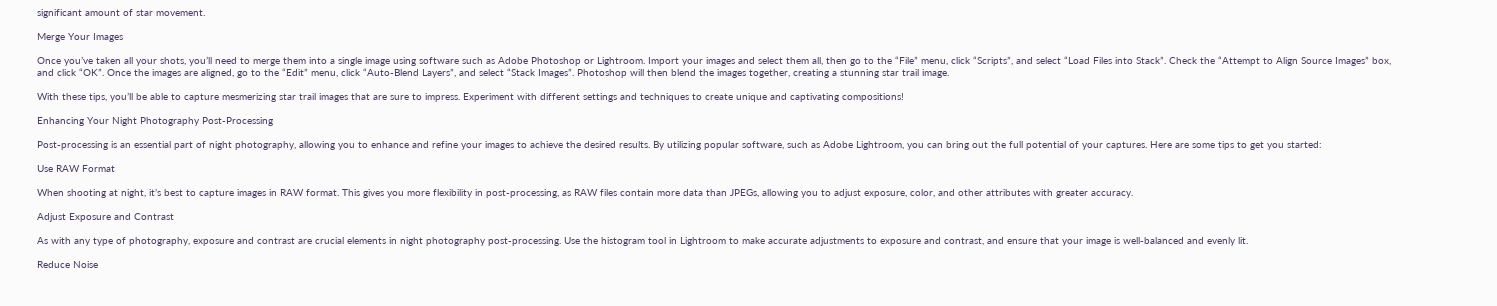significant amount of star movement.

Merge Your Images

Once you’ve taken all your shots, you’ll need to merge them into a single image using software such as Adobe Photoshop or Lightroom. Import your images and select them all, then go to the “File” menu, click “Scripts”, and select “Load Files into Stack”. Check the “Attempt to Align Source Images” box, and click “OK”. Once the images are aligned, go to the “Edit” menu, click “Auto-Blend Layers”, and select “Stack Images”. Photoshop will then blend the images together, creating a stunning star trail image.

With these tips, you’ll be able to capture mesmerizing star trail images that are sure to impress. Experiment with different settings and techniques to create unique and captivating compositions!

Enhancing Your Night Photography Post-Processing

Post-processing is an essential part of night photography, allowing you to enhance and refine your images to achieve the desired results. By utilizing popular software, such as Adobe Lightroom, you can bring out the full potential of your captures. Here are some tips to get you started:

Use RAW Format

When shooting at night, it’s best to capture images in RAW format. This gives you more flexibility in post-processing, as RAW files contain more data than JPEGs, allowing you to adjust exposure, color, and other attributes with greater accuracy.

Adjust Exposure and Contrast

As with any type of photography, exposure and contrast are crucial elements in night photography post-processing. Use the histogram tool in Lightroom to make accurate adjustments to exposure and contrast, and ensure that your image is well-balanced and evenly lit.

Reduce Noise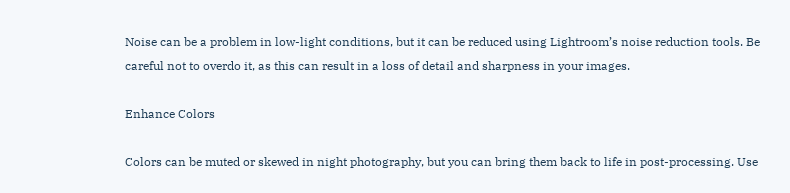Noise can be a problem in low-light conditions, but it can be reduced using Lightroom’s noise reduction tools. Be careful not to overdo it, as this can result in a loss of detail and sharpness in your images.

Enhance Colors

Colors can be muted or skewed in night photography, but you can bring them back to life in post-processing. Use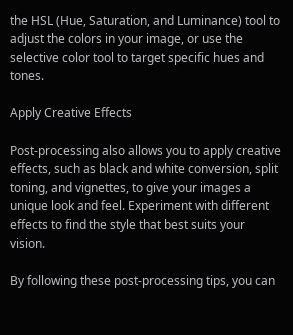the HSL (Hue, Saturation, and Luminance) tool to adjust the colors in your image, or use the selective color tool to target specific hues and tones.

Apply Creative Effects

Post-processing also allows you to apply creative effects, such as black and white conversion, split toning, and vignettes, to give your images a unique look and feel. Experiment with different effects to find the style that best suits your vision.

By following these post-processing tips, you can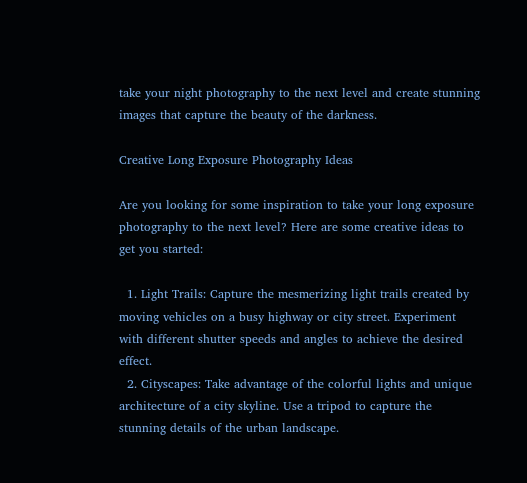take your night photography to the next level and create stunning images that capture the beauty of the darkness.

Creative Long Exposure Photography Ideas

Are you looking for some inspiration to take your long exposure photography to the next level? Here are some creative ideas to get you started:

  1. Light Trails: Capture the mesmerizing light trails created by moving vehicles on a busy highway or city street. Experiment with different shutter speeds and angles to achieve the desired effect.
  2. Cityscapes: Take advantage of the colorful lights and unique architecture of a city skyline. Use a tripod to capture the stunning details of the urban landscape.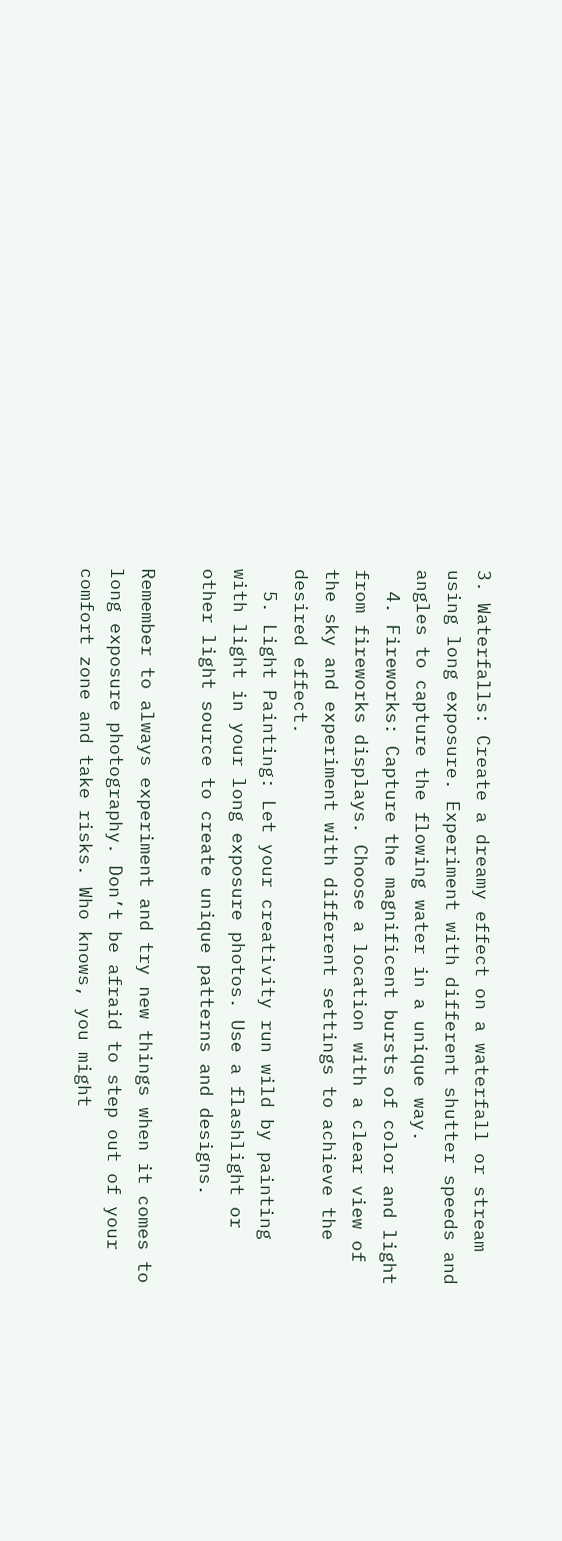3. Waterfalls: Create a dreamy effect on a waterfall or stream using long exposure. Experiment with different shutter speeds and angles to capture the flowing water in a unique way.
  4. Fireworks: Capture the magnificent bursts of color and light from fireworks displays. Choose a location with a clear view of the sky and experiment with different settings to achieve the desired effect.
  5. Light Painting: Let your creativity run wild by painting with light in your long exposure photos. Use a flashlight or other light source to create unique patterns and designs.

Remember to always experiment and try new things when it comes to long exposure photography. Don’t be afraid to step out of your comfort zone and take risks. Who knows, you might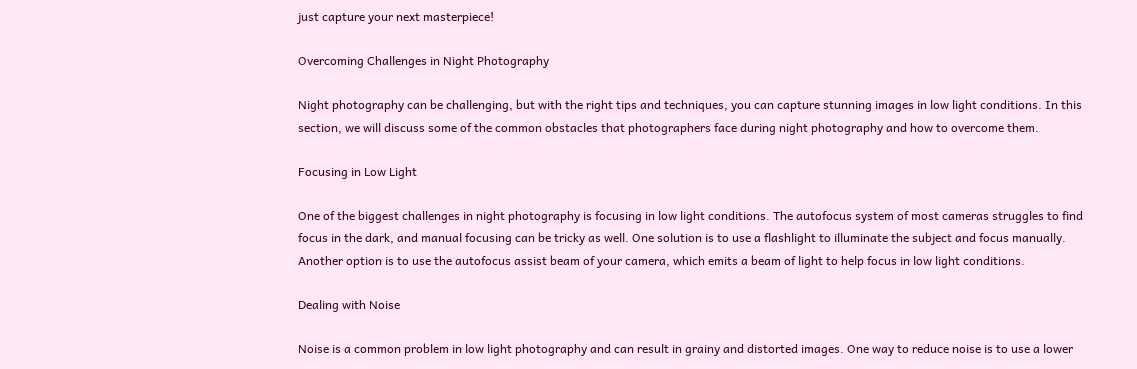just capture your next masterpiece!

Overcoming Challenges in Night Photography

Night photography can be challenging, but with the right tips and techniques, you can capture stunning images in low light conditions. In this section, we will discuss some of the common obstacles that photographers face during night photography and how to overcome them.

Focusing in Low Light

One of the biggest challenges in night photography is focusing in low light conditions. The autofocus system of most cameras struggles to find focus in the dark, and manual focusing can be tricky as well. One solution is to use a flashlight to illuminate the subject and focus manually. Another option is to use the autofocus assist beam of your camera, which emits a beam of light to help focus in low light conditions.

Dealing with Noise

Noise is a common problem in low light photography and can result in grainy and distorted images. One way to reduce noise is to use a lower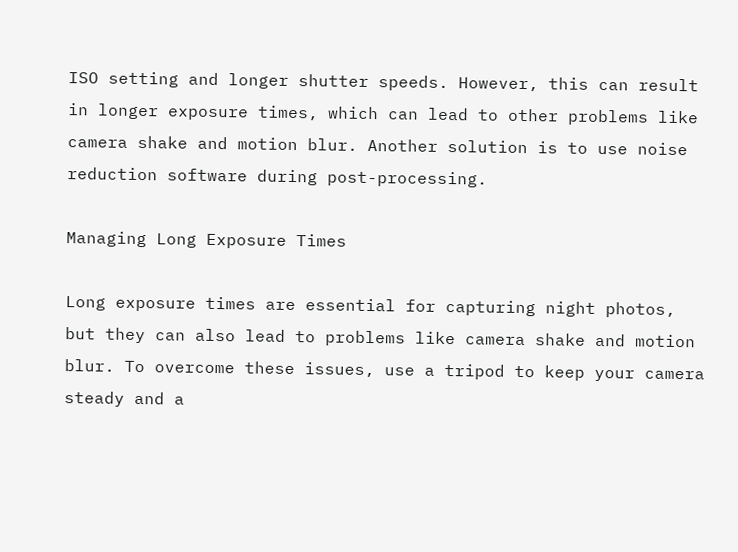ISO setting and longer shutter speeds. However, this can result in longer exposure times, which can lead to other problems like camera shake and motion blur. Another solution is to use noise reduction software during post-processing.

Managing Long Exposure Times

Long exposure times are essential for capturing night photos, but they can also lead to problems like camera shake and motion blur. To overcome these issues, use a tripod to keep your camera steady and a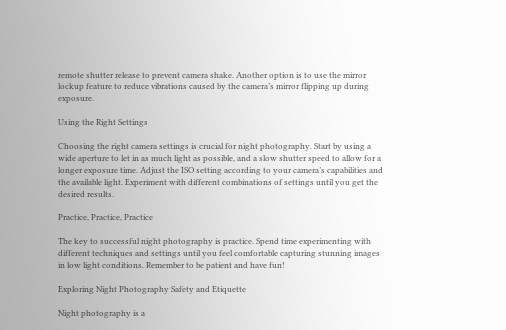remote shutter release to prevent camera shake. Another option is to use the mirror lockup feature to reduce vibrations caused by the camera’s mirror flipping up during exposure.

Using the Right Settings

Choosing the right camera settings is crucial for night photography. Start by using a wide aperture to let in as much light as possible, and a slow shutter speed to allow for a longer exposure time. Adjust the ISO setting according to your camera’s capabilities and the available light. Experiment with different combinations of settings until you get the desired results.

Practice, Practice, Practice

The key to successful night photography is practice. Spend time experimenting with different techniques and settings until you feel comfortable capturing stunning images in low light conditions. Remember to be patient and have fun!

Exploring Night Photography Safety and Etiquette

Night photography is a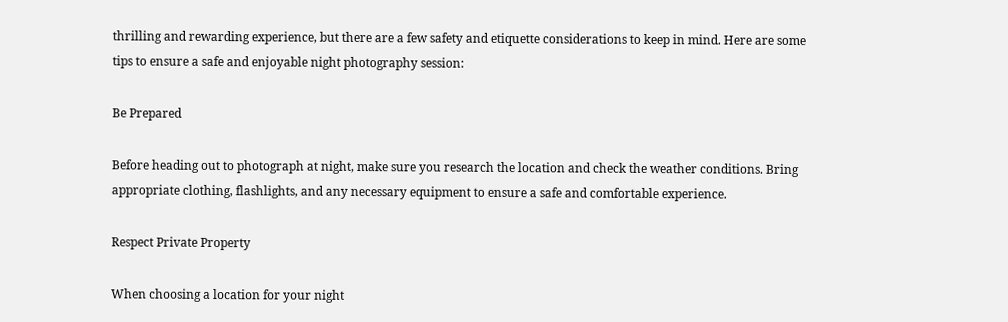thrilling and rewarding experience, but there are a few safety and etiquette considerations to keep in mind. Here are some tips to ensure a safe and enjoyable night photography session:

Be Prepared

Before heading out to photograph at night, make sure you research the location and check the weather conditions. Bring appropriate clothing, flashlights, and any necessary equipment to ensure a safe and comfortable experience.

Respect Private Property

When choosing a location for your night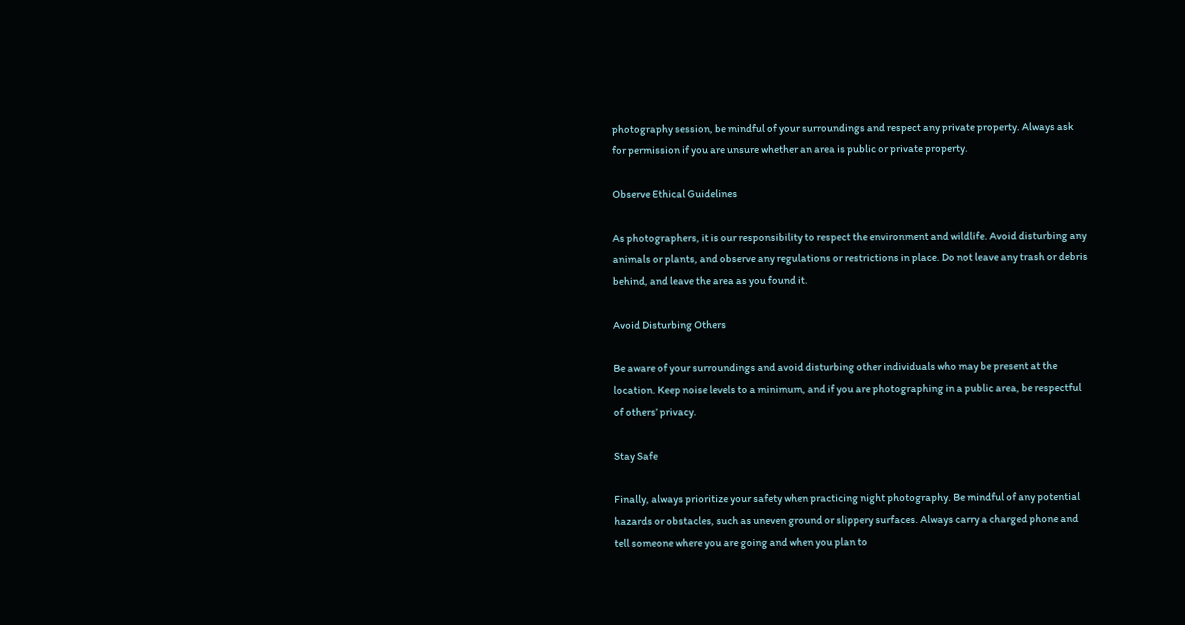photography session, be mindful of your surroundings and respect any private property. Always ask for permission if you are unsure whether an area is public or private property.

Observe Ethical Guidelines

As photographers, it is our responsibility to respect the environment and wildlife. Avoid disturbing any animals or plants, and observe any regulations or restrictions in place. Do not leave any trash or debris behind, and leave the area as you found it.

Avoid Disturbing Others

Be aware of your surroundings and avoid disturbing other individuals who may be present at the location. Keep noise levels to a minimum, and if you are photographing in a public area, be respectful of others’ privacy.

Stay Safe

Finally, always prioritize your safety when practicing night photography. Be mindful of any potential hazards or obstacles, such as uneven ground or slippery surfaces. Always carry a charged phone and tell someone where you are going and when you plan to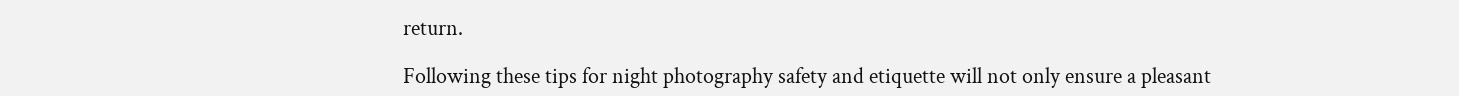return.

Following these tips for night photography safety and etiquette will not only ensure a pleasant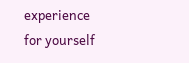experience for yourself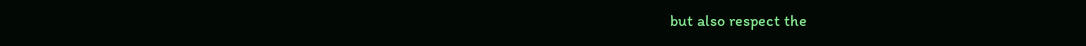but also respect the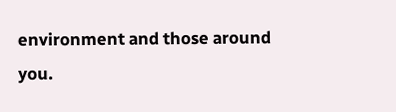environment and those around you.